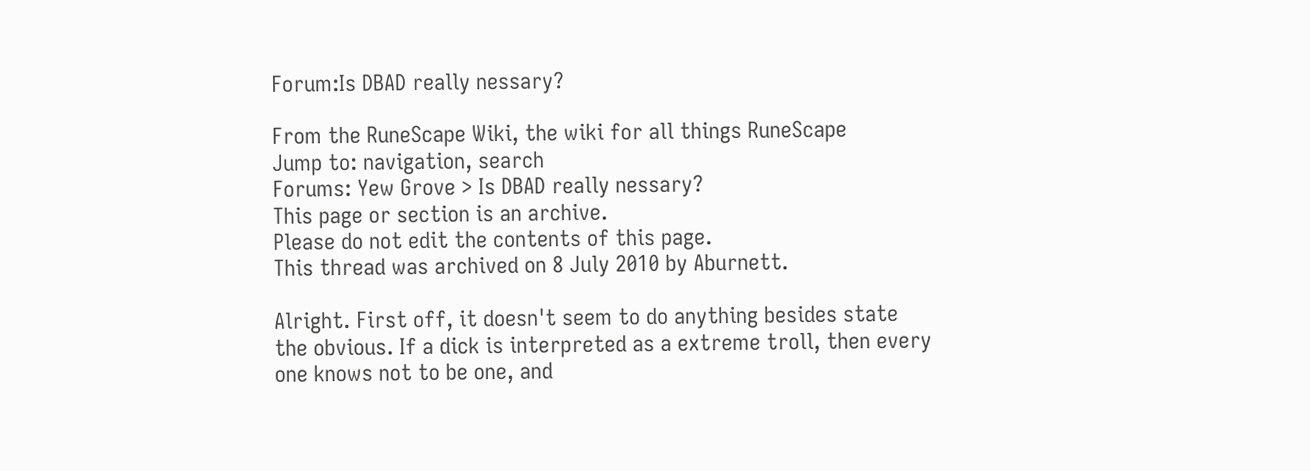Forum:Is DBAD really nessary?

From the RuneScape Wiki, the wiki for all things RuneScape
Jump to: navigation, search
Forums: Yew Grove > Is DBAD really nessary?
This page or section is an archive.
Please do not edit the contents of this page.
This thread was archived on 8 July 2010 by Aburnett.

Alright. First off, it doesn't seem to do anything besides state the obvious. If a dick is interpreted as a extreme troll, then every one knows not to be one, and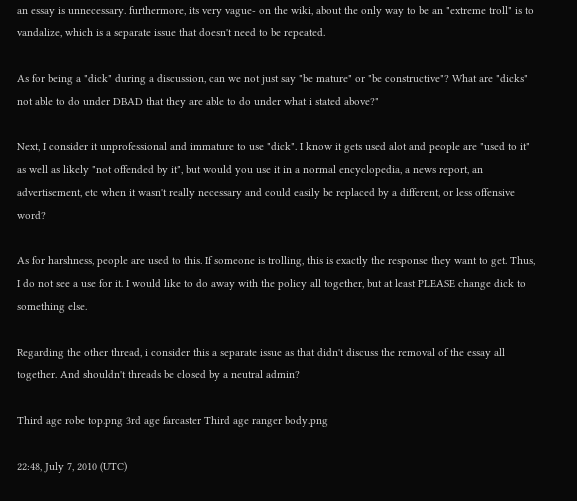an essay is unnecessary. furthermore, its very vague- on the wiki, about the only way to be an "extreme troll" is to vandalize, which is a separate issue that doesn't need to be repeated.

As for being a "dick" during a discussion, can we not just say "be mature" or "be constructive"? What are "dicks" not able to do under DBAD that they are able to do under what i stated above?"

Next, I consider it unprofessional and immature to use "dick". I know it gets used alot and people are "used to it" as well as likely "not offended by it", but would you use it in a normal encyclopedia, a news report, an advertisement, etc when it wasn't really necessary and could easily be replaced by a different, or less offensive word?

As for harshness, people are used to this. If someone is trolling, this is exactly the response they want to get. Thus, I do not see a use for it. I would like to do away with the policy all together, but at least PLEASE change dick to something else.

Regarding the other thread, i consider this a separate issue as that didn't discuss the removal of the essay all together. And shouldn't threads be closed by a neutral admin?

Third age robe top.png 3rd age farcaster Third age ranger body.png

22:48, July 7, 2010 (UTC)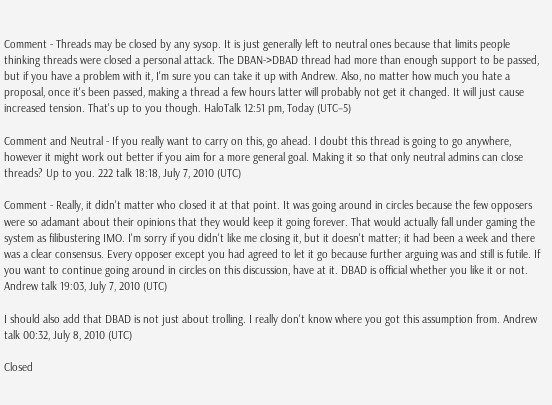Comment - Threads may be closed by any sysop. It is just generally left to neutral ones because that limits people thinking threads were closed a personal attack. The DBAN->DBAD thread had more than enough support to be passed, but if you have a problem with it, I'm sure you can take it up with Andrew. Also, no matter how much you hate a proposal, once it's been passed, making a thread a few hours latter will probably not get it changed. It will just cause increased tension. That's up to you though. HaloTalk 12:51 pm, Today (UTC−5)

Comment and Neutral - If you really want to carry on this, go ahead. I doubt this thread is going to go anywhere, however it might work out better if you aim for a more general goal. Making it so that only neutral admins can close threads? Up to you. 222 talk 18:18, July 7, 2010 (UTC)

Comment - Really, it didn't matter who closed it at that point. It was going around in circles because the few opposers were so adamant about their opinions that they would keep it going forever. That would actually fall under gaming the system as filibustering IMO. I'm sorry if you didn't like me closing it, but it doesn't matter; it had been a week and there was a clear consensus. Every opposer except you had agreed to let it go because further arguing was and still is futile. If you want to continue going around in circles on this discussion, have at it. DBAD is official whether you like it or not. Andrew talk 19:03, July 7, 2010 (UTC)

I should also add that DBAD is not just about trolling. I really don't know where you got this assumption from. Andrew talk 00:32, July 8, 2010 (UTC)

Closed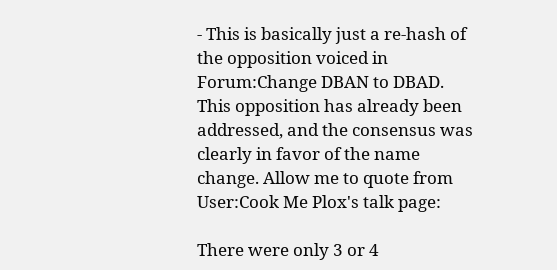- This is basically just a re-hash of the opposition voiced in Forum:Change DBAN to DBAD. This opposition has already been addressed, and the consensus was clearly in favor of the name change. Allow me to quote from User:Cook Me Plox's talk page:

There were only 3 or 4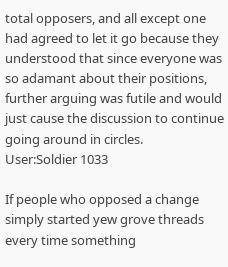total opposers, and all except one had agreed to let it go because they understood that since everyone was so adamant about their positions, further arguing was futile and would just cause the discussion to continue going around in circles.
User:Soldier 1033

If people who opposed a change simply started yew grove threads every time something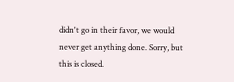didn't go in their favor, we would never get anything done. Sorry, but this is closed.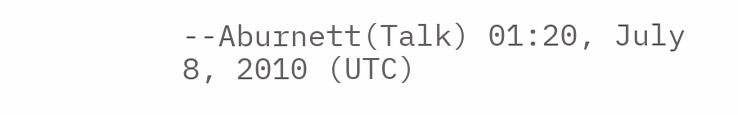--Aburnett(Talk) 01:20, July 8, 2010 (UTC)